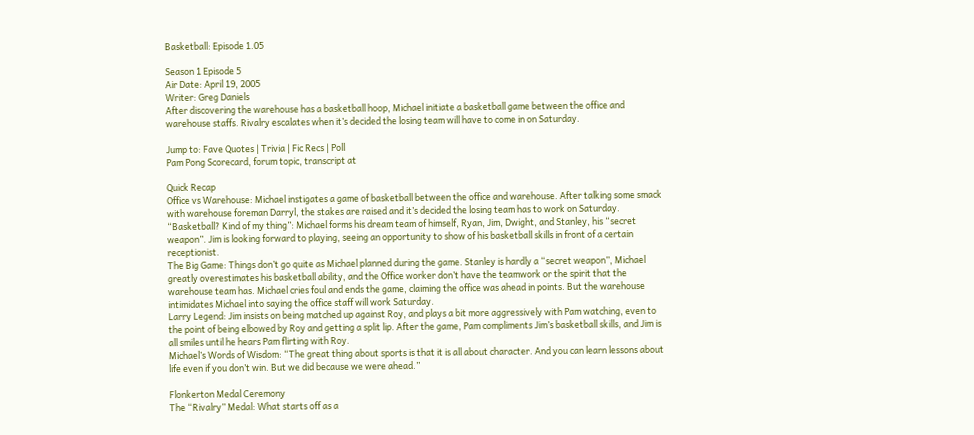Basketball: Episode 1.05

Season 1 Episode 5
Air Date: April 19, 2005
Writer: Greg Daniels
After discovering the warehouse has a basketball hoop, Michael initiate a basketball game between the office and warehouse staffs. Rivalry escalates when it’s decided the losing team will have to come in on Saturday.

Jump to: Fave Quotes | Trivia | Fic Recs | Poll
Pam Pong Scorecard, forum topic, transcript at

Quick Recap
Office vs Warehouse: Michael instigates a game of basketball between the office and warehouse. After talking some smack with warehouse foreman Darryl, the stakes are raised and it’s decided the losing team has to work on Saturday.
“Basketball? Kind of my thing”: Michael forms his dream team of himself, Ryan, Jim, Dwight, and Stanley, his “secret weapon”. Jim is looking forward to playing, seeing an opportunity to show of his basketball skills in front of a certain receptionist.
The Big Game: Things don’t go quite as Michael planned during the game. Stanley is hardly a “secret weapon”, Michael greatly overestimates his basketball ability, and the Office worker don’t have the teamwork or the spirit that the warehouse team has. Michael cries foul and ends the game, claiming the office was ahead in points. But the warehouse intimidates Michael into saying the office staff will work Saturday.
Larry Legend: Jim insists on being matched up against Roy, and plays a bit more aggressively with Pam watching, even to the point of being elbowed by Roy and getting a split lip. After the game, Pam compliments Jim’s basketball skills, and Jim is all smiles until he hears Pam flirting with Roy.
Michael’s Words of Wisdom: “The great thing about sports is that it is all about character. And you can learn lessons about life even if you don’t win. But we did because we were ahead.”

Flonkerton Medal Ceremony
The “Rivalry” Medal: What starts off as a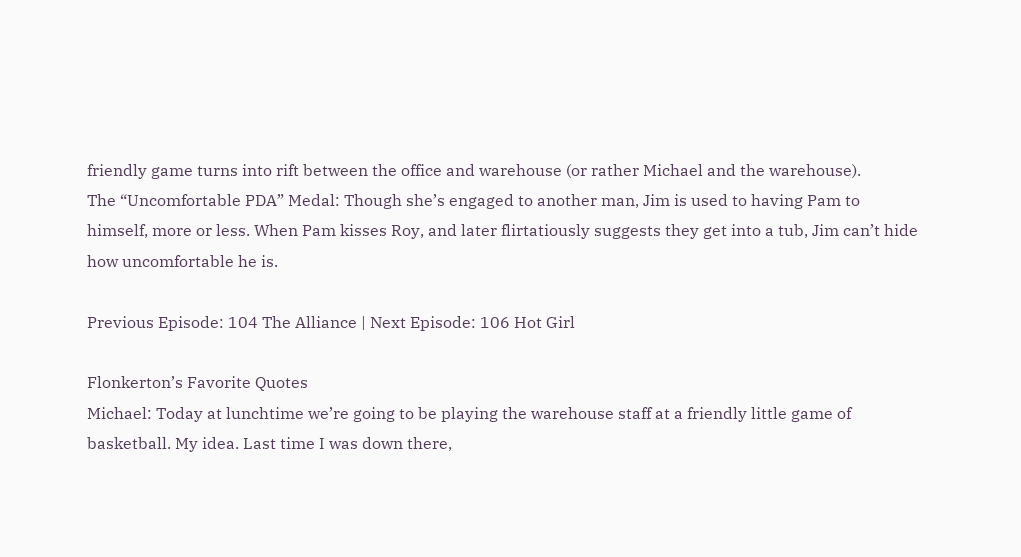friendly game turns into rift between the office and warehouse (or rather Michael and the warehouse).
The “Uncomfortable PDA” Medal: Though she’s engaged to another man, Jim is used to having Pam to himself, more or less. When Pam kisses Roy, and later flirtatiously suggests they get into a tub, Jim can’t hide how uncomfortable he is.

Previous Episode: 104 The Alliance | Next Episode: 106 Hot Girl

Flonkerton’s Favorite Quotes
Michael: Today at lunchtime we’re going to be playing the warehouse staff at a friendly little game of basketball. My idea. Last time I was down there,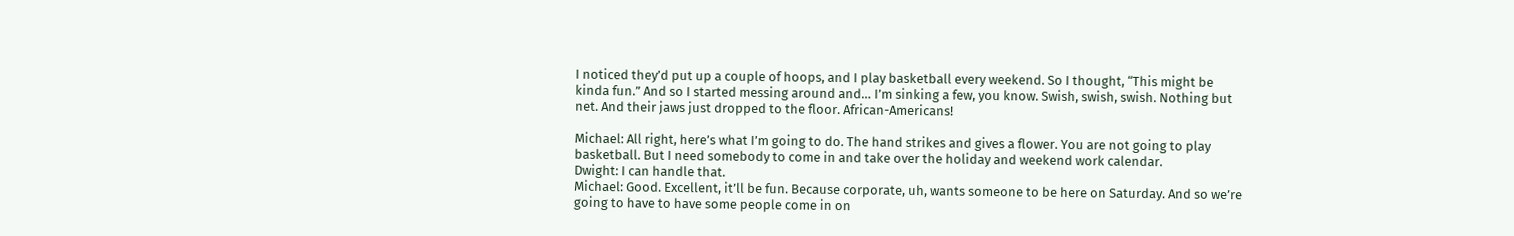I noticed they’d put up a couple of hoops, and I play basketball every weekend. So I thought, “This might be kinda fun.” And so I started messing around and… I’m sinking a few, you know. Swish, swish, swish. Nothing but net. And their jaws just dropped to the floor. African-Americans!

Michael: All right, here’s what I’m going to do. The hand strikes and gives a flower. You are not going to play basketball. But I need somebody to come in and take over the holiday and weekend work calendar.
Dwight: I can handle that.
Michael: Good. Excellent, it’ll be fun. Because corporate, uh, wants someone to be here on Saturday. And so we’re going to have to have some people come in on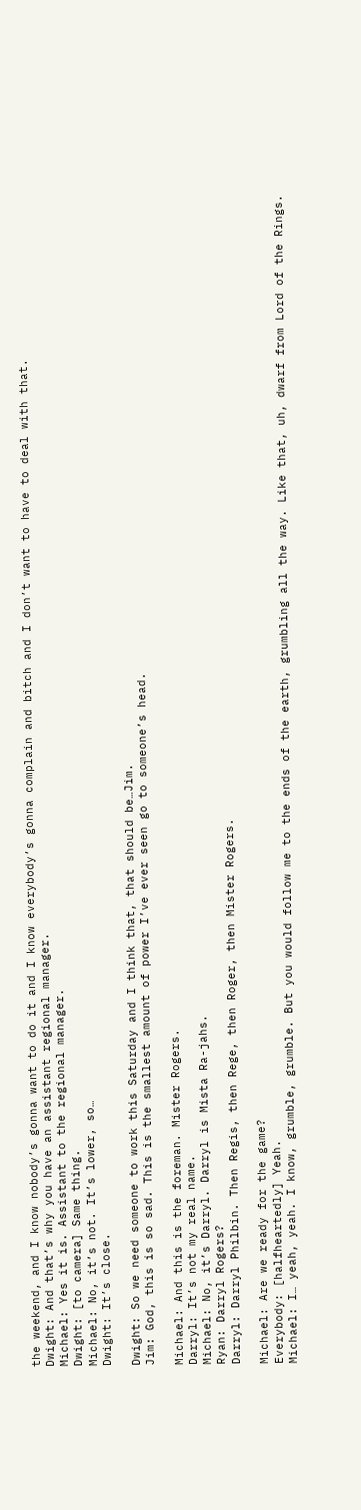the weekend, and I know nobody’s gonna want to do it and I know everybody’s gonna complain and bitch and I don’t want to have to deal with that.
Dwight: And that’s why you have an assistant regional manager.
Michael: Yes it is. Assistant to the regional manager.
Dwight: [to camera] Same thing.
Michael: No, it’s not. It’s lower, so…
Dwight: It’s close.

Dwight: So we need someone to work this Saturday and I think that, that should be…Jim.
Jim: God, this is so sad. This is the smallest amount of power I’ve ever seen go to someone’s head.

Michael: And this is the foreman. Mister Rogers.
Darryl: It’s not my real name.
Michael: No, it’s Darryl. Darryl is Mista Ra-jahs.
Ryan: Darryl Rogers?
Darryl: Darryl Philbin. Then Regis, then Rege, then Roger, then Mister Rogers.

Michael: Are we ready for the game?
Everybody: [halfheartedly] Yeah.
Michael: I… yeah, yeah. I know, grumble, grumble. But you would follow me to the ends of the earth, grumbling all the way. Like that, uh, dwarf from Lord of the Rings.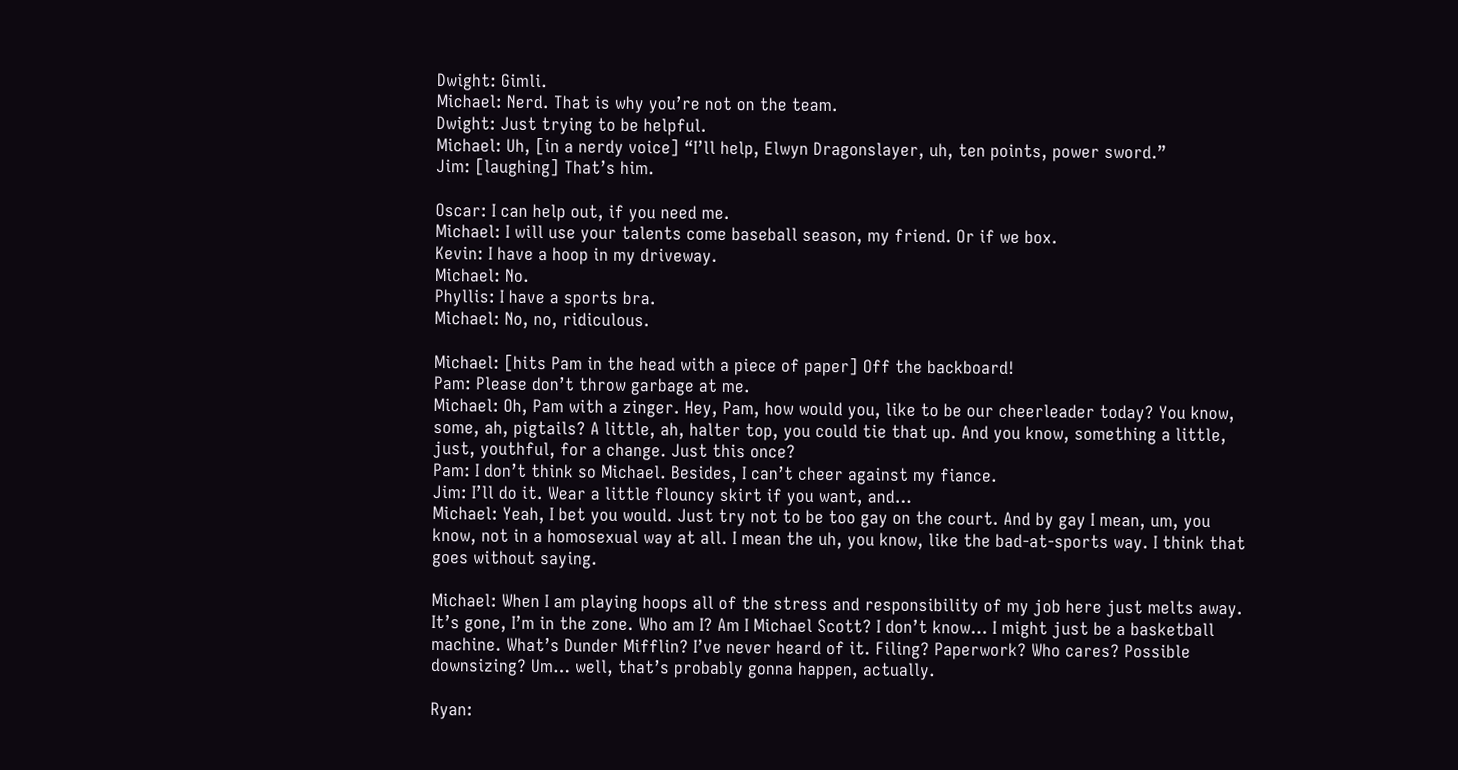Dwight: Gimli.
Michael: Nerd. That is why you’re not on the team.
Dwight: Just trying to be helpful.
Michael: Uh, [in a nerdy voice] “I’ll help, Elwyn Dragonslayer, uh, ten points, power sword.”
Jim: [laughing] That’s him.

Oscar: I can help out, if you need me.
Michael: I will use your talents come baseball season, my friend. Or if we box.
Kevin: I have a hoop in my driveway.
Michael: No.
Phyllis: I have a sports bra.
Michael: No, no, ridiculous.

Michael: [hits Pam in the head with a piece of paper] Off the backboard!
Pam: Please don’t throw garbage at me.
Michael: Oh, Pam with a zinger. Hey, Pam, how would you, like to be our cheerleader today? You know, some, ah, pigtails? A little, ah, halter top, you could tie that up. And you know, something a little, just, youthful, for a change. Just this once?
Pam: I don’t think so Michael. Besides, I can’t cheer against my fiance.
Jim: I’ll do it. Wear a little flouncy skirt if you want, and…
Michael: Yeah, I bet you would. Just try not to be too gay on the court. And by gay I mean, um, you know, not in a homosexual way at all. I mean the uh, you know, like the bad-at-sports way. I think that goes without saying.

Michael: When I am playing hoops all of the stress and responsibility of my job here just melts away. It’s gone, I’m in the zone. Who am I? Am I Michael Scott? I don’t know… I might just be a basketball machine. What’s Dunder Mifflin? I’ve never heard of it. Filing? Paperwork? Who cares? Possible downsizing? Um… well, that’s probably gonna happen, actually.

Ryan: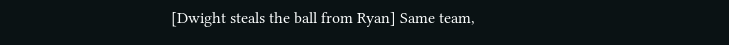[Dwight steals the ball from Ryan] Same team,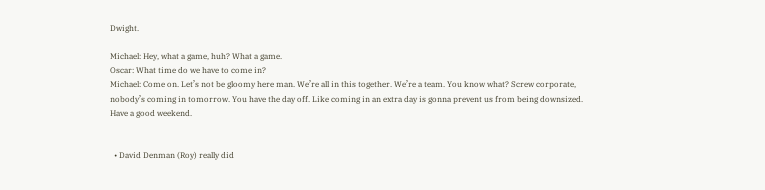Dwight.

Michael: Hey, what a game, huh? What a game.
Oscar: What time do we have to come in?
Michael: Come on. Let’s not be gloomy here man. We’re all in this together. We’re a team. You know what? Screw corporate, nobody’s coming in tomorrow. You have the day off. Like coming in an extra day is gonna prevent us from being downsized. Have a good weekend.


  • David Denman (Roy) really did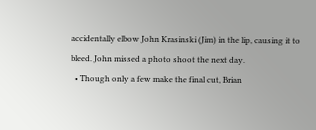accidentally elbow John Krasinski (Jim) in the lip, causing it to bleed. John missed a photo shoot the next day.
  • Though only a few make the final cut, Brian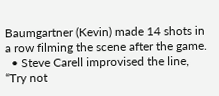Baumgartner (Kevin) made 14 shots in a row filming the scene after the game.
  • Steve Carell improvised the line, “Try not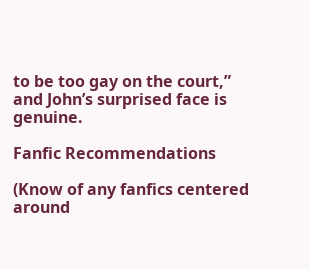to be too gay on the court,” and John’s surprised face is genuine.

Fanfic Recommendations

(Know of any fanfics centered around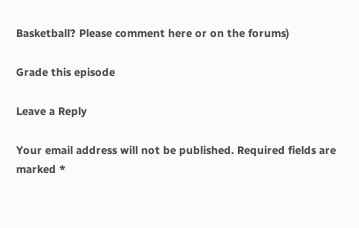Basketball? Please comment here or on the forums)

Grade this episode

Leave a Reply

Your email address will not be published. Required fields are marked *